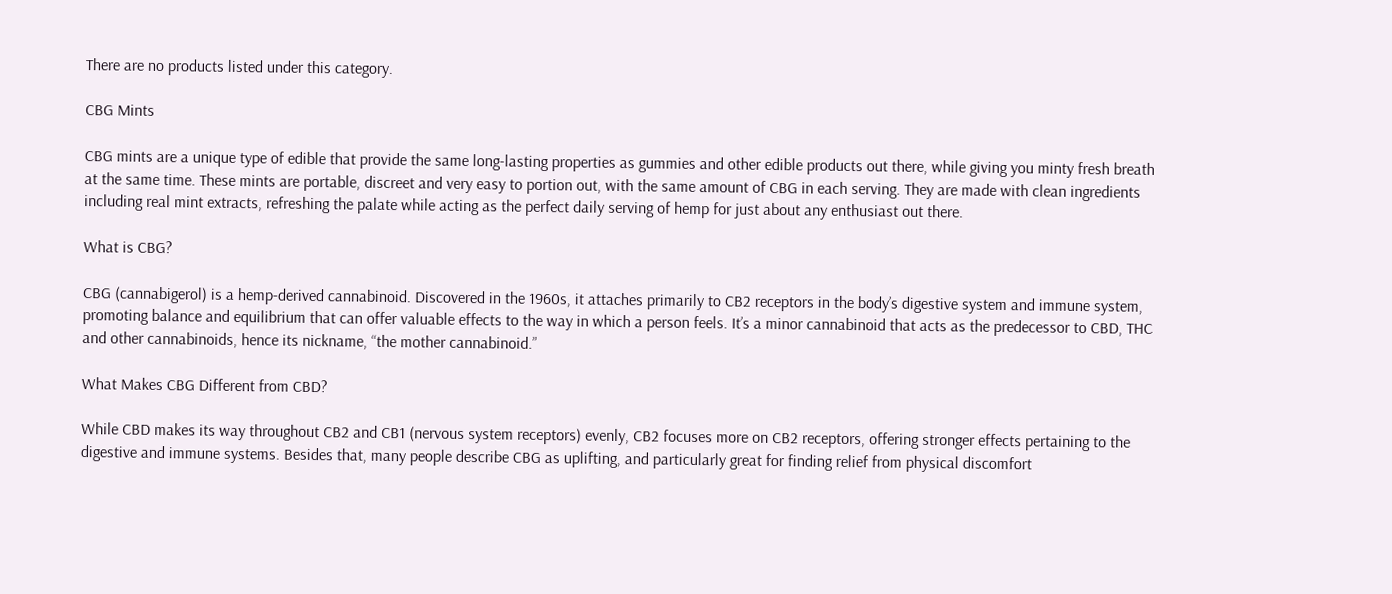There are no products listed under this category.

CBG Mints

CBG mints are a unique type of edible that provide the same long-lasting properties as gummies and other edible products out there, while giving you minty fresh breath at the same time. These mints are portable, discreet and very easy to portion out, with the same amount of CBG in each serving. They are made with clean ingredients including real mint extracts, refreshing the palate while acting as the perfect daily serving of hemp for just about any enthusiast out there.

What is CBG?

CBG (cannabigerol) is a hemp-derived cannabinoid. Discovered in the 1960s, it attaches primarily to CB2 receptors in the body’s digestive system and immune system, promoting balance and equilibrium that can offer valuable effects to the way in which a person feels. It’s a minor cannabinoid that acts as the predecessor to CBD, THC and other cannabinoids, hence its nickname, “the mother cannabinoid.”

What Makes CBG Different from CBD?

While CBD makes its way throughout CB2 and CB1 (nervous system receptors) evenly, CB2 focuses more on CB2 receptors, offering stronger effects pertaining to the digestive and immune systems. Besides that, many people describe CBG as uplifting, and particularly great for finding relief from physical discomfort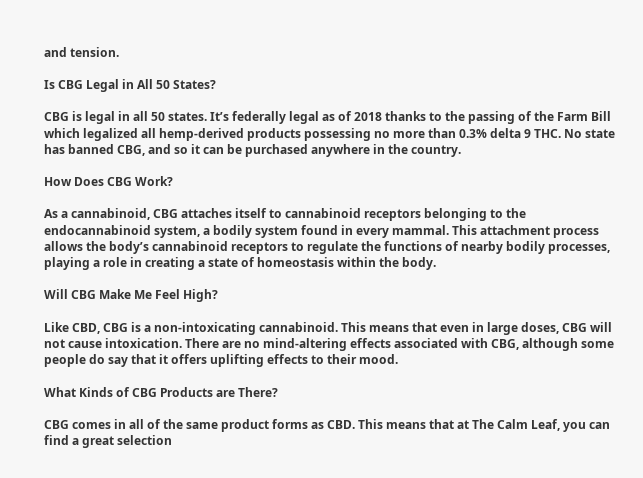and tension.

Is CBG Legal in All 50 States?

CBG is legal in all 50 states. It’s federally legal as of 2018 thanks to the passing of the Farm Bill which legalized all hemp-derived products possessing no more than 0.3% delta 9 THC. No state has banned CBG, and so it can be purchased anywhere in the country.

How Does CBG Work?

As a cannabinoid, CBG attaches itself to cannabinoid receptors belonging to the endocannabinoid system, a bodily system found in every mammal. This attachment process allows the body’s cannabinoid receptors to regulate the functions of nearby bodily processes, playing a role in creating a state of homeostasis within the body.

Will CBG Make Me Feel High?

Like CBD, CBG is a non-intoxicating cannabinoid. This means that even in large doses, CBG will not cause intoxication. There are no mind-altering effects associated with CBG, although some people do say that it offers uplifting effects to their mood.

What Kinds of CBG Products are There?

CBG comes in all of the same product forms as CBD. This means that at The Calm Leaf, you can find a great selection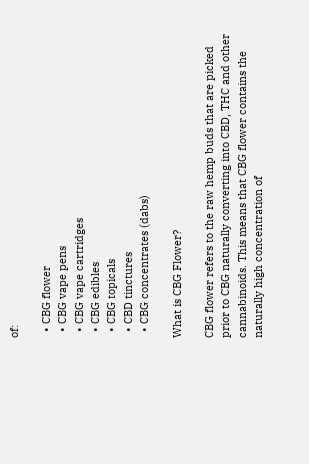of:

  • CBG flower
  • CBG vape pens
  • CBG vape cartridges
  • CBG edibles
  • CBG topicals
  • CBD tinctures
  • CBG concentrates (dabs)

What is CBG Flower?

CBG flower refers to the raw hemp buds that are picked prior to CBG naturally converting into CBD, THC and other cannabinoids. This means that CBG flower contains the naturally high concentration of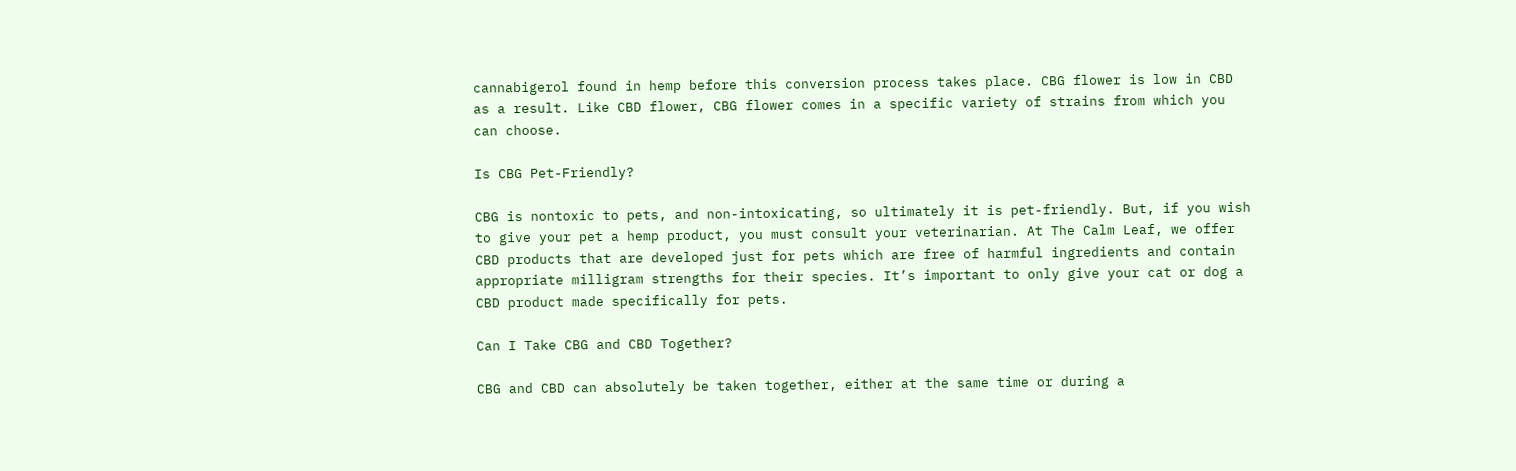cannabigerol found in hemp before this conversion process takes place. CBG flower is low in CBD as a result. Like CBD flower, CBG flower comes in a specific variety of strains from which you can choose.

Is CBG Pet-Friendly?

CBG is nontoxic to pets, and non-intoxicating, so ultimately it is pet-friendly. But, if you wish to give your pet a hemp product, you must consult your veterinarian. At The Calm Leaf, we offer CBD products that are developed just for pets which are free of harmful ingredients and contain appropriate milligram strengths for their species. It’s important to only give your cat or dog a CBD product made specifically for pets.

Can I Take CBG and CBD Together?

CBG and CBD can absolutely be taken together, either at the same time or during a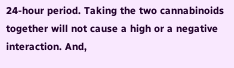24-hour period. Taking the two cannabinoids together will not cause a high or a negative interaction. And,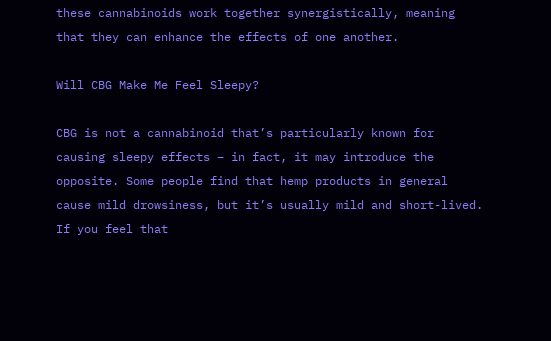these cannabinoids work together synergistically, meaning that they can enhance the effects of one another.

Will CBG Make Me Feel Sleepy?

CBG is not a cannabinoid that’s particularly known for causing sleepy effects – in fact, it may introduce the opposite. Some people find that hemp products in general cause mild drowsiness, but it’s usually mild and short-lived. If you feel that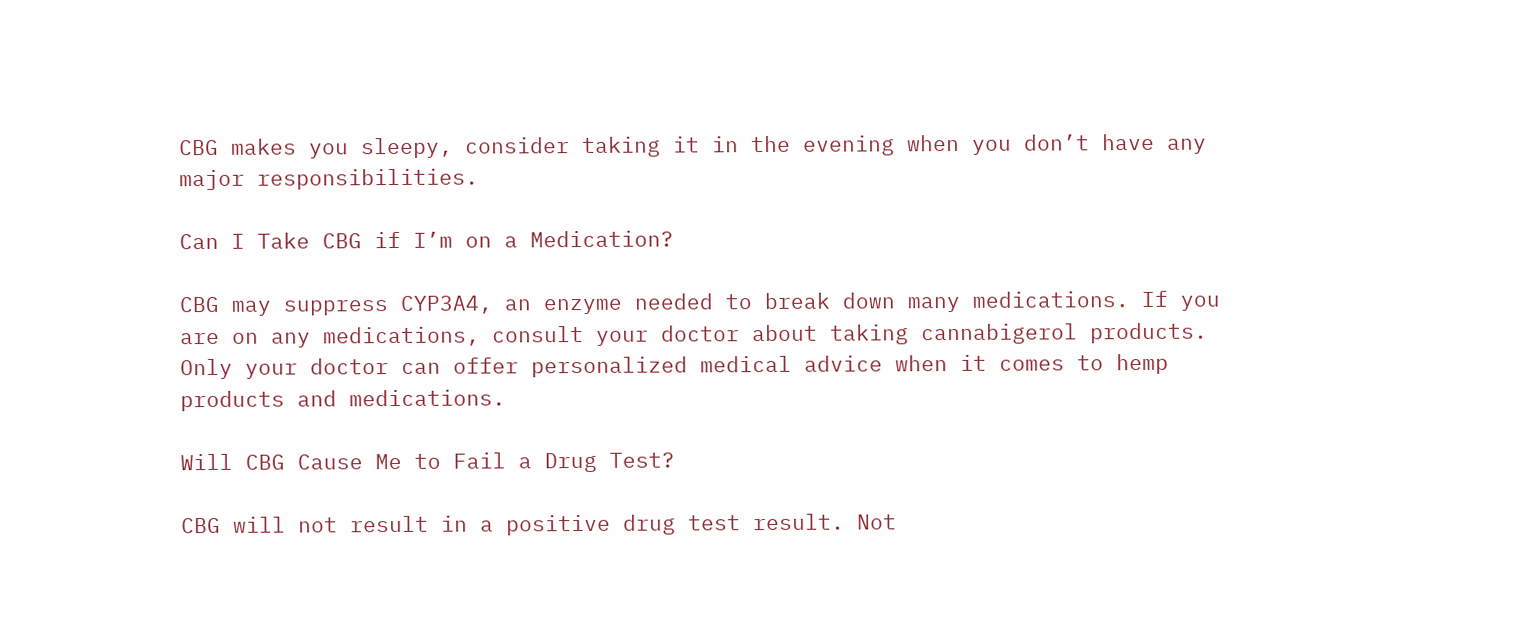CBG makes you sleepy, consider taking it in the evening when you don’t have any major responsibilities.

Can I Take CBG if I’m on a Medication?

CBG may suppress CYP3A4, an enzyme needed to break down many medications. If you are on any medications, consult your doctor about taking cannabigerol products. Only your doctor can offer personalized medical advice when it comes to hemp products and medications.

Will CBG Cause Me to Fail a Drug Test?

CBG will not result in a positive drug test result. Not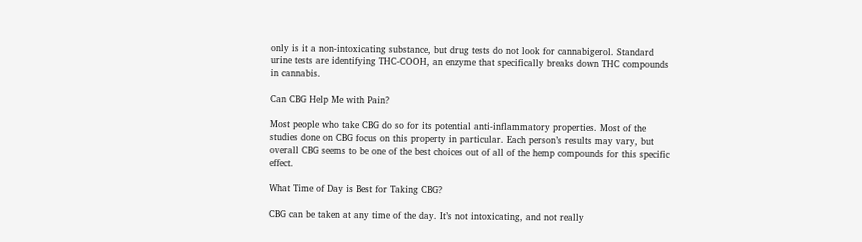only is it a non-intoxicating substance, but drug tests do not look for cannabigerol. Standard urine tests are identifying THC-COOH, an enzyme that specifically breaks down THC compounds in cannabis.

Can CBG Help Me with Pain?

Most people who take CBG do so for its potential anti-inflammatory properties. Most of the studies done on CBG focus on this property in particular. Each person’s results may vary, but overall CBG seems to be one of the best choices out of all of the hemp compounds for this specific effect.

What Time of Day is Best for Taking CBG?

CBG can be taken at any time of the day. It’s not intoxicating, and not really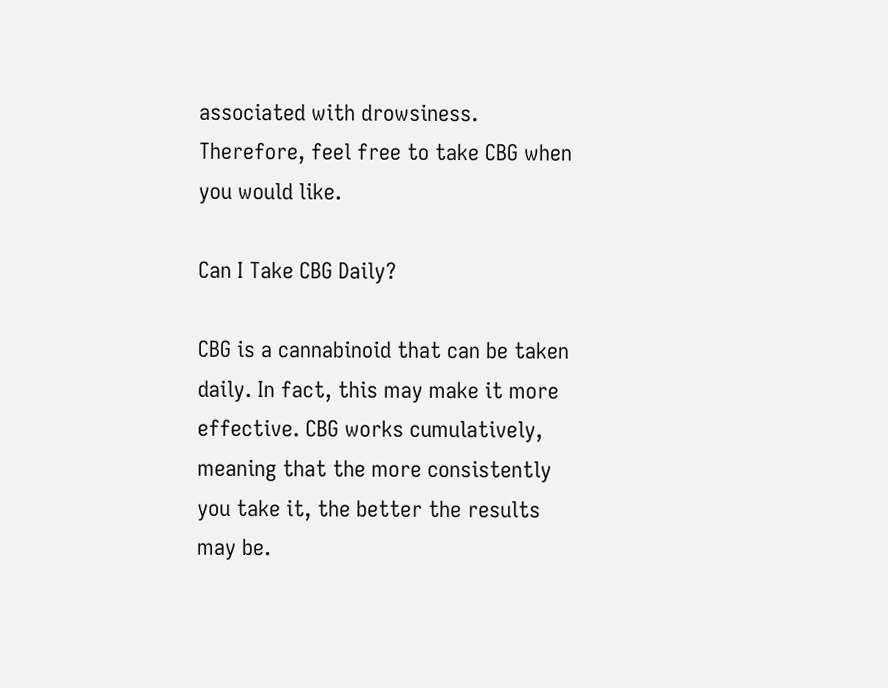associated with drowsiness. Therefore, feel free to take CBG when you would like.

Can I Take CBG Daily?

CBG is a cannabinoid that can be taken daily. In fact, this may make it more effective. CBG works cumulatively, meaning that the more consistently you take it, the better the results may be.